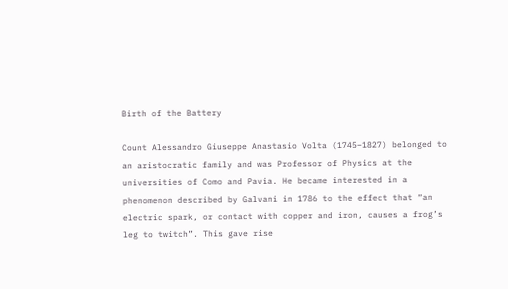Birth of the Battery

Count Alessandro Giuseppe Anastasio Volta (1745–1827) belonged to an aristocratic family and was Professor of Physics at the universities of Como and Pavia. He became interested in a phenomenon described by Galvani in 1786 to the effect that “an electric spark, or contact with copper and iron, causes a frog’s leg to twitch”. This gave rise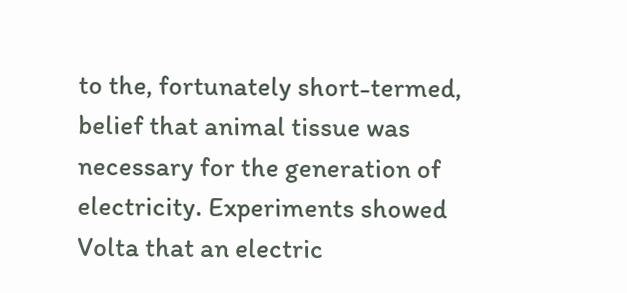to the, fortunately short-termed, belief that animal tissue was necessary for the generation of electricity. Experiments showed Volta that an electric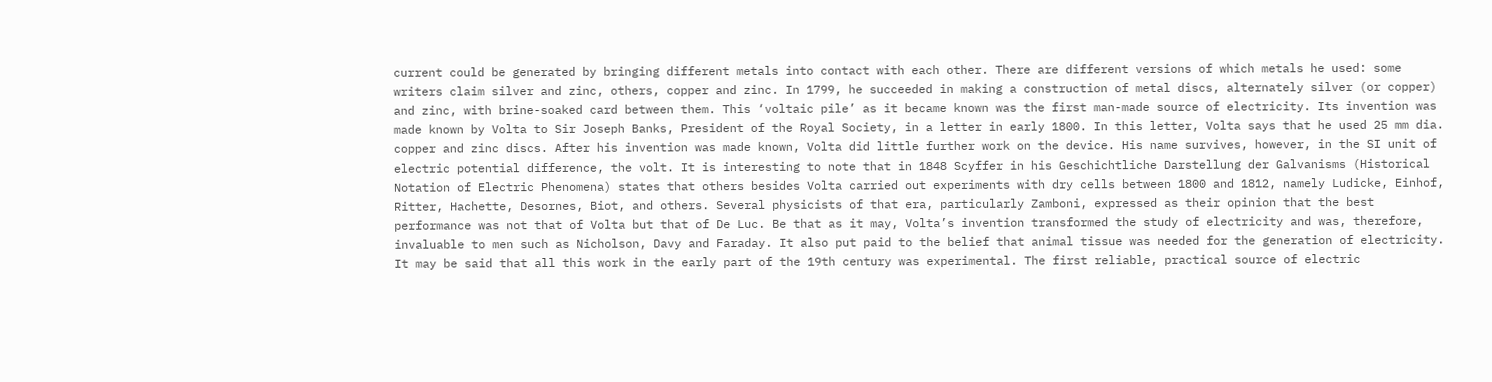current could be generated by bringing different metals into contact with each other. There are different versions of which metals he used: some writers claim silver and zinc, others, copper and zinc. In 1799, he succeeded in making a construction of metal discs, alternately silver (or copper) and zinc, with brine-soaked card between them. This ‘voltaic pile’ as it became known was the first man-made source of electricity. Its invention was made known by Volta to Sir Joseph Banks, President of the Royal Society, in a letter in early 1800. In this letter, Volta says that he used 25 mm dia. copper and zinc discs. After his invention was made known, Volta did little further work on the device. His name survives, however, in the SI unit of electric potential difference, the volt. It is interesting to note that in 1848 Scyffer in his Geschichtliche Darstellung der Galvanisms (Historical Notation of Electric Phenomena) states that others besides Volta carried out experiments with dry cells between 1800 and 1812, namely Ludicke, Einhof, Ritter, Hachette, Desornes, Biot, and others. Several physicists of that era, particularly Zamboni, expressed as their opinion that the best performance was not that of Volta but that of De Luc. Be that as it may, Volta’s invention transformed the study of electricity and was, therefore, invaluable to men such as Nicholson, Davy and Faraday. It also put paid to the belief that animal tissue was needed for the generation of electricity. It may be said that all this work in the early part of the 19th century was experimental. The first reliable, practical source of electric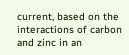current, based on the interactions of carbon and zinc in an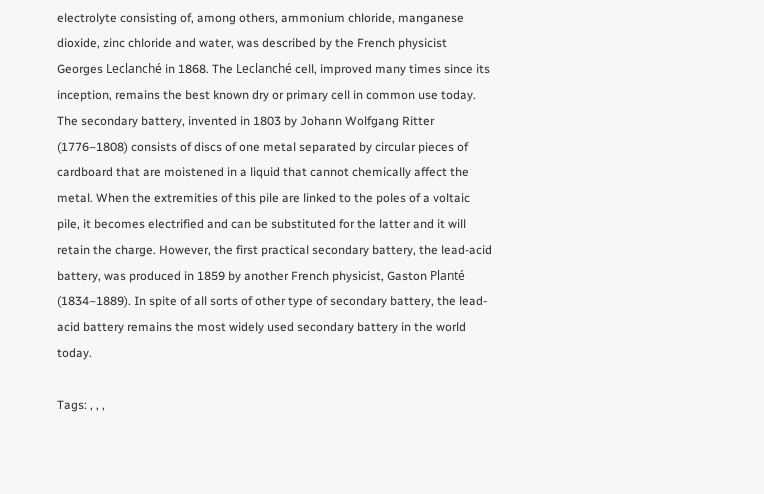electrolyte consisting of, among others, ammonium chloride, manganese dioxide, zinc chloride and water, was described by the French physicist Georges Leclanché in 1868. The Leclanché cell, improved many times since its inception, remains the best known dry or primary cell in common use today. The secondary battery, invented in 1803 by Johann Wolfgang Ritter (1776–1808) consists of discs of one metal separated by circular pieces of cardboard that are moistened in a liquid that cannot chemically affect the metal. When the extremities of this pile are linked to the poles of a voltaic pile, it becomes electrified and can be substituted for the latter and it will retain the charge. However, the first practical secondary battery, the lead-acid battery, was produced in 1859 by another French physicist, Gaston Planté (1834–1889). In spite of all sorts of other type of secondary battery, the lead-acid battery remains the most widely used secondary battery in the world today.

Tags: , , ,